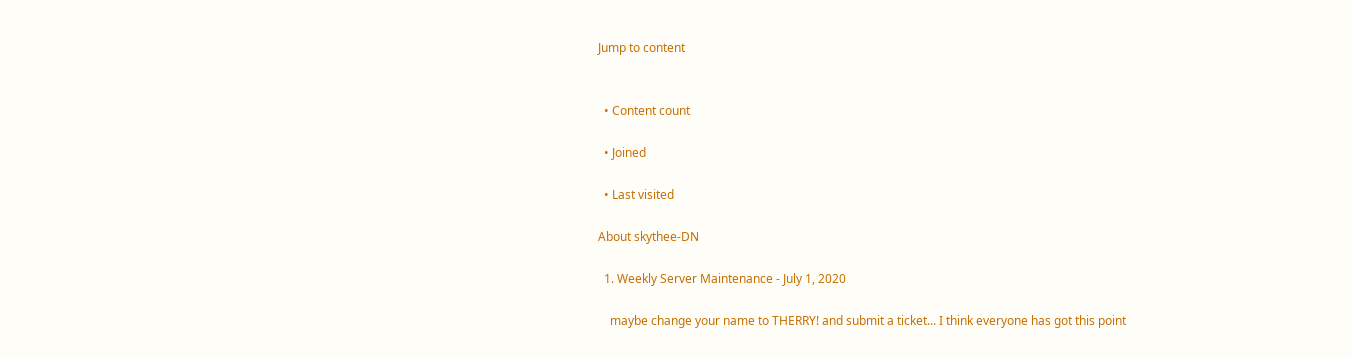Jump to content


  • Content count

  • Joined

  • Last visited

About skythee-DN

  1. Weekly Server Maintenance - July 1, 2020

    maybe change your name to THERRY! and submit a ticket... I think everyone has got this point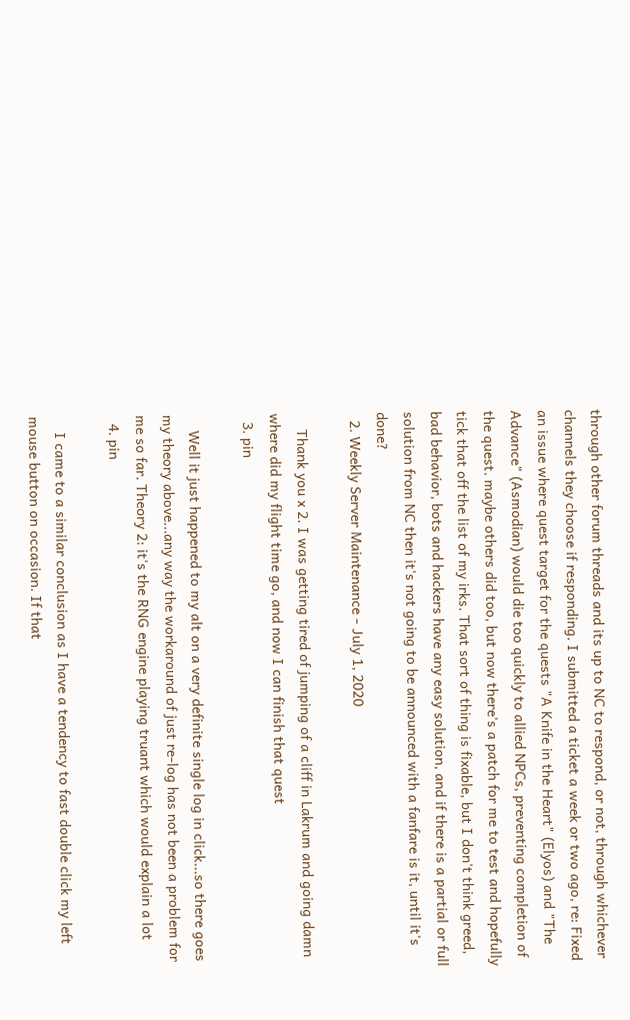through other forum threads and its up to NC to respond, or not, through whichever channels they choose if responding. I submitted a ticket a week or two ago, re: Fixed an issue where quest target for the quests "A Knife in the Heart" (Elyos) and "The Advance" (Asmodian) would die too quickly to allied NPCs, preventing completion of the quest. maybe others did too, but now there's a patch for me to test and hopefully tick that off the list of my irks. That sort of thing is fixable, but I don't think greed, bad behavior, bots and hackers have any easy solution, and if there is a partial or full solution from NC then it's not going to be announced with a fanfare is it, until it's done?
  2. Weekly Server Maintenance - July 1, 2020

    Thank you x 2. I was getting tired of jumping of a cliff in Lakrum and going damn where did my flight time go, and now I can finish that quest
  3. pin

    Well it just happened to my alt on a very definite single log in click...so there goes my theory above...any way the workaround of just re-log has not been a problem for me so far. Theory 2: it's the RNG engine playing truant which would explain a lot
  4. pin

    I came to a similar conclusion as I have a tendency to fast double click my left mouse button on occasion. If that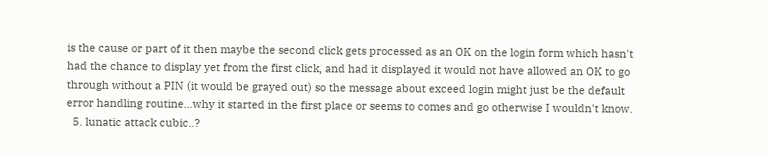is the cause or part of it then maybe the second click gets processed as an OK on the login form which hasn't had the chance to display yet from the first click, and had it displayed it would not have allowed an OK to go through without a PIN (it would be grayed out) so the message about exceed login might just be the default error handling routine...why it started in the first place or seems to comes and go otherwise I wouldn't know.
  5. lunatic attack cubic..?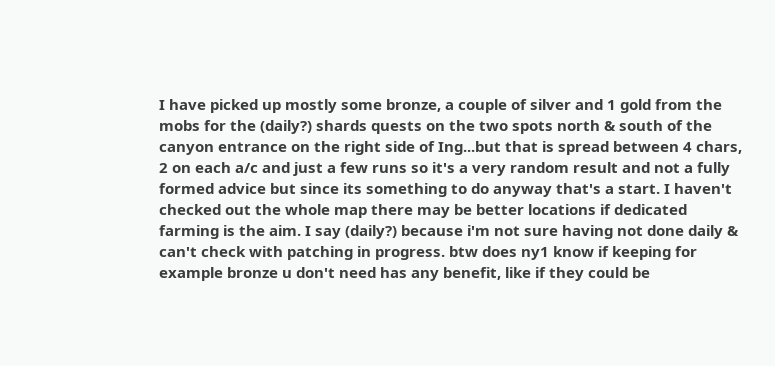I have picked up mostly some bronze, a couple of silver and 1 gold from the mobs for the (daily?) shards quests on the two spots north & south of the canyon entrance on the right side of Ing...but that is spread between 4 chars, 2 on each a/c and just a few runs so it's a very random result and not a fully formed advice but since its something to do anyway that's a start. I haven't checked out the whole map there may be better locations if dedicated farming is the aim. I say (daily?) because i'm not sure having not done daily & can't check with patching in progress. btw does ny1 know if keeping for example bronze u don't need has any benefit, like if they could be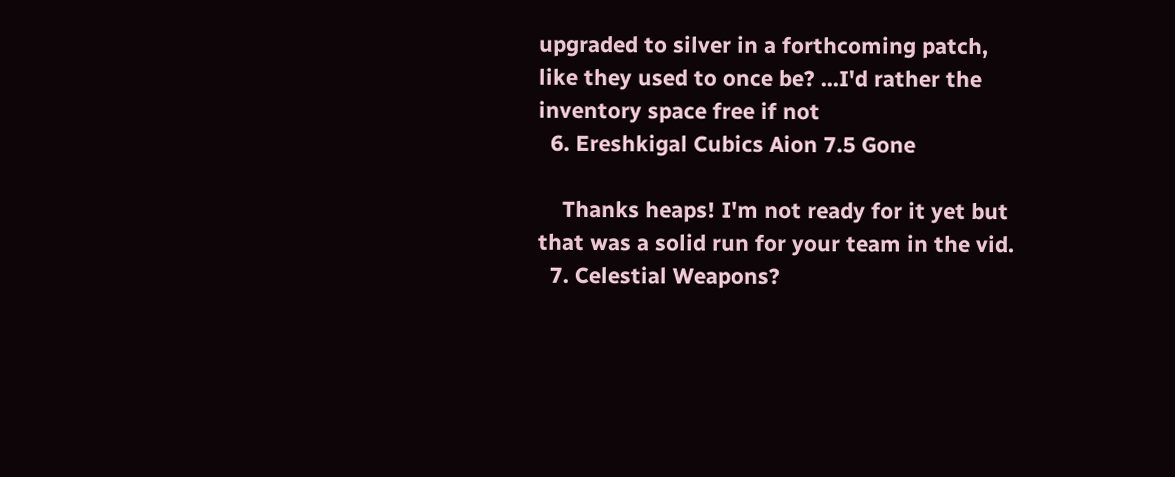upgraded to silver in a forthcoming patch, like they used to once be? ...I'd rather the inventory space free if not
  6. Ereshkigal Cubics Aion 7.5 Gone

    Thanks heaps! I'm not ready for it yet but that was a solid run for your team in the vid.
  7. Celestial Weapons?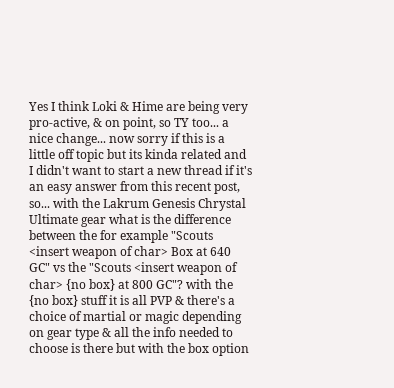Yes I think Loki & Hime are being very pro-active, & on point, so TY too... a nice change... now sorry if this is a little off topic but its kinda related and I didn't want to start a new thread if it's an easy answer from this recent post, so... with the Lakrum Genesis Chrystal Ultimate gear what is the difference between the for example "Scouts <insert weapon of char> Box at 640 GC" vs the "Scouts <insert weapon of char> {no box} at 800 GC"? with the {no box} stuff it is all PVP & there's a choice of martial or magic depending on gear type & all the info needed to choose is there but with the box option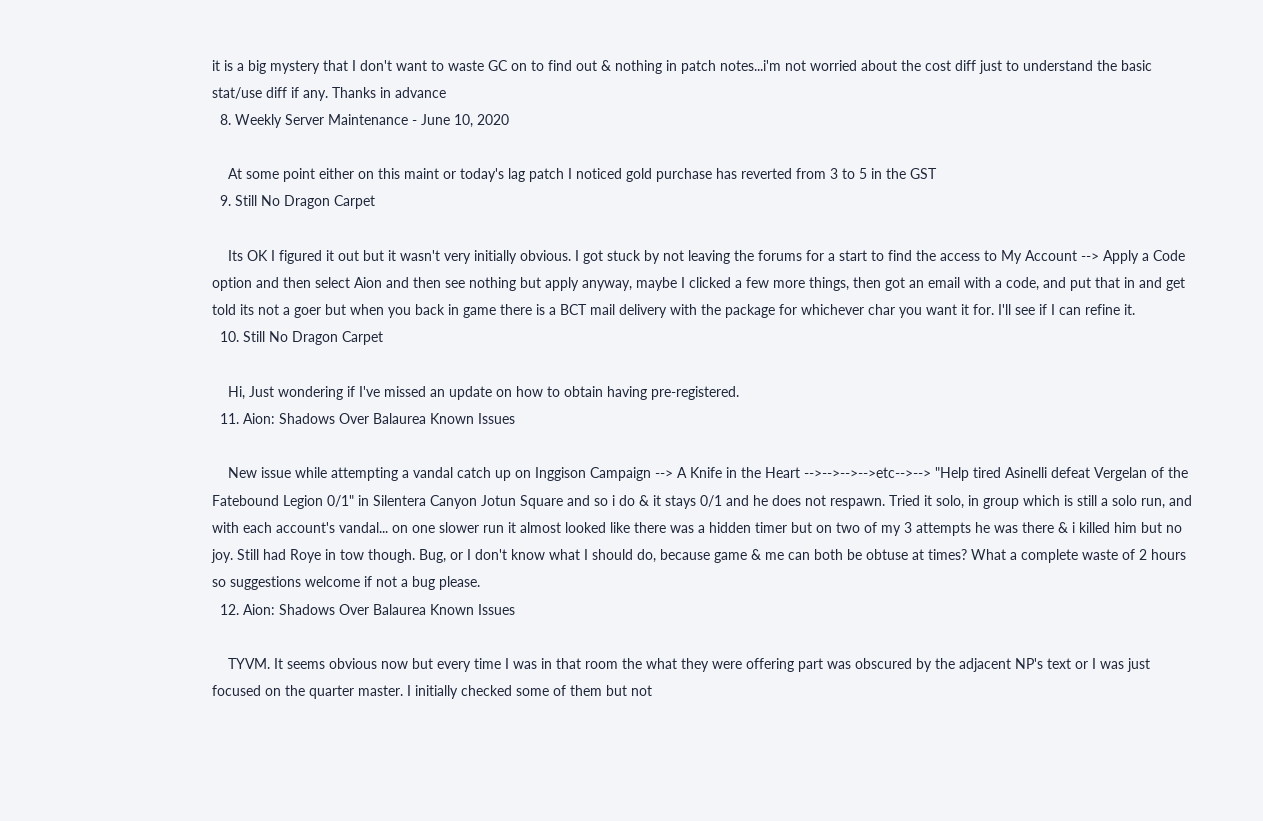it is a big mystery that I don't want to waste GC on to find out & nothing in patch notes...i'm not worried about the cost diff just to understand the basic stat/use diff if any. Thanks in advance
  8. Weekly Server Maintenance - June 10, 2020

    At some point either on this maint or today's lag patch I noticed gold purchase has reverted from 3 to 5 in the GST
  9. Still No Dragon Carpet

    Its OK I figured it out but it wasn't very initially obvious. I got stuck by not leaving the forums for a start to find the access to My Account --> Apply a Code option and then select Aion and then see nothing but apply anyway, maybe I clicked a few more things, then got an email with a code, and put that in and get told its not a goer but when you back in game there is a BCT mail delivery with the package for whichever char you want it for. I'll see if I can refine it.
  10. Still No Dragon Carpet

    Hi, Just wondering if I've missed an update on how to obtain having pre-registered.
  11. Aion: Shadows Over Balaurea Known Issues

    New issue while attempting a vandal catch up on Inggison Campaign --> A Knife in the Heart -->-->-->-->etc-->--> "Help tired Asinelli defeat Vergelan of the Fatebound Legion 0/1" in Silentera Canyon Jotun Square and so i do & it stays 0/1 and he does not respawn. Tried it solo, in group which is still a solo run, and with each account's vandal... on one slower run it almost looked like there was a hidden timer but on two of my 3 attempts he was there & i killed him but no joy. Still had Roye in tow though. Bug, or I don't know what I should do, because game & me can both be obtuse at times? What a complete waste of 2 hours so suggestions welcome if not a bug please.
  12. Aion: Shadows Over Balaurea Known Issues

    TYVM. It seems obvious now but every time I was in that room the what they were offering part was obscured by the adjacent NP's text or I was just focused on the quarter master. I initially checked some of them but not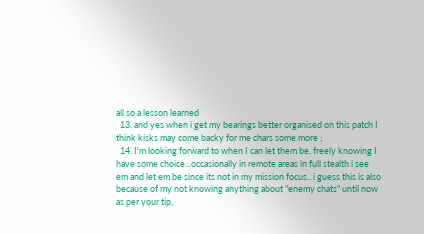all so a lesson learned
  13. and yes when i get my bearings better organised on this patch I think kisks may come backy for me chars some more ;
  14. I'm looking forward to when I can let them be, freely knowing I have some choice...occasionally in remote areas in full stealth i see em and let em be since its not in my mission focus.. i guess this is also because of my not knowing anything about "enemy chats" until now as per your tip,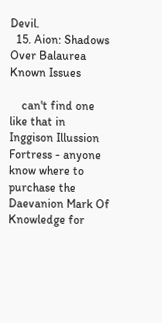Devil.
  15. Aion: Shadows Over Balaurea Known Issues

    can't find one like that in Inggison Illussion Fortress - anyone know where to purchase the Daevanion Mark Of Knowledge for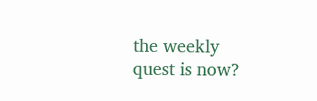the weekly quest is now?